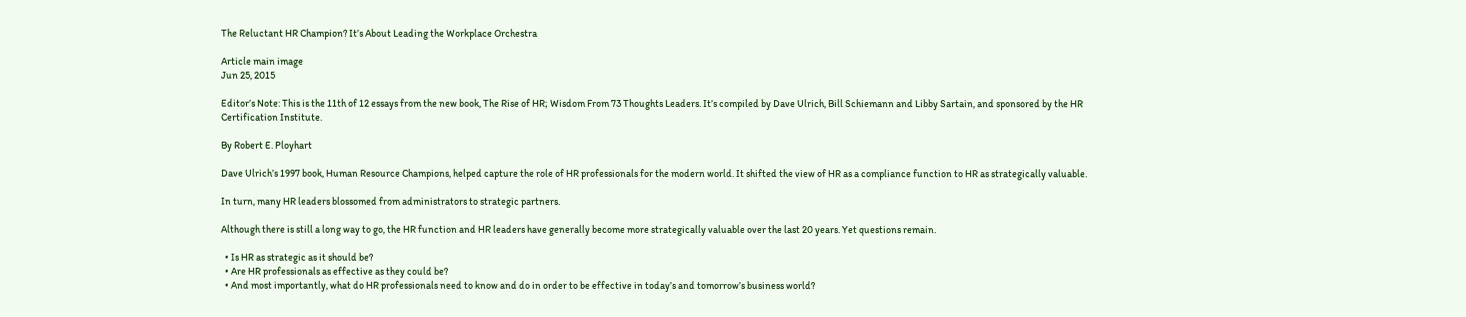The Reluctant HR Champion? It’s About Leading the Workplace Orchestra

Article main image
Jun 25, 2015

Editor’s Note: This is the 11th of 12 essays from the new book, The Rise of HR; Wisdom From 73 Thoughts Leaders. It’s compiled by Dave Ulrich, Bill Schiemann and Libby Sartain, and sponsored by the HR Certification Institute.

By Robert E. Ployhart

Dave Ulrich’s 1997 book, Human Resource Champions, helped capture the role of HR professionals for the modern world. It shifted the view of HR as a compliance function to HR as strategically valuable.

In turn, many HR leaders blossomed from administrators to strategic partners.

Although there is still a long way to go, the HR function and HR leaders have generally become more strategically valuable over the last 20 years. Yet questions remain.

  • Is HR as strategic as it should be?
  • Are HR professionals as effective as they could be?
  • And most importantly, what do HR professionals need to know and do in order to be effective in today’s and tomorrow’s business world?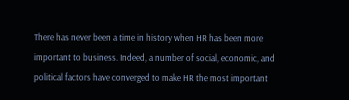There has never been a time in history when HR has been more important to business. Indeed, a number of social, economic, and political factors have converged to make HR the most important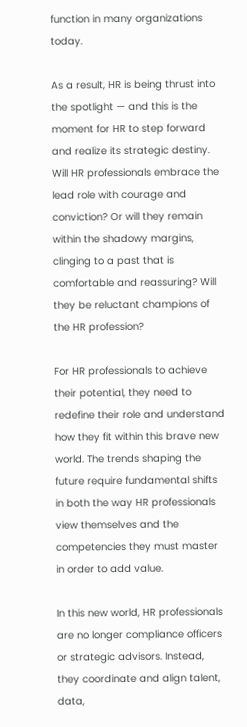function in many organizations today.

As a result, HR is being thrust into the spotlight — and this is the moment for HR to step forward and realize its strategic destiny. Will HR professionals embrace the lead role with courage and conviction? Or will they remain within the shadowy margins, clinging to a past that is comfortable and reassuring? Will they be reluctant champions of the HR profession?

For HR professionals to achieve their potential, they need to redefine their role and understand how they fit within this brave new world. The trends shaping the future require fundamental shifts in both the way HR professionals view themselves and the competencies they must master in order to add value.

In this new world, HR professionals are no longer compliance officers or strategic advisors. Instead, they coordinate and align talent, data,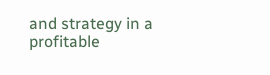and strategy in a profitable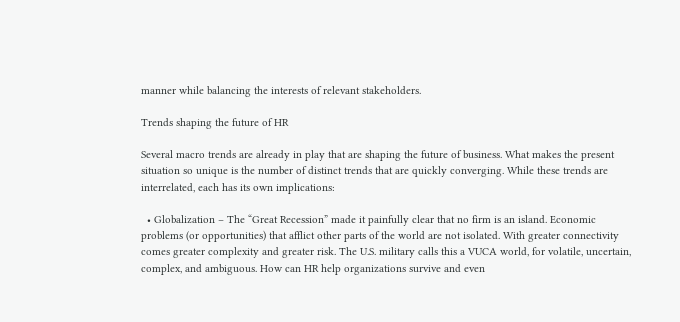manner while balancing the interests of relevant stakeholders.

Trends shaping the future of HR

Several macro trends are already in play that are shaping the future of business. What makes the present situation so unique is the number of distinct trends that are quickly converging. While these trends are interrelated, each has its own implications:

  • Globalization – The “Great Recession” made it painfully clear that no firm is an island. Economic problems (or opportunities) that afflict other parts of the world are not isolated. With greater connectivity comes greater complexity and greater risk. The U.S. military calls this a VUCA world, for volatile, uncertain, complex, and ambiguous. How can HR help organizations survive and even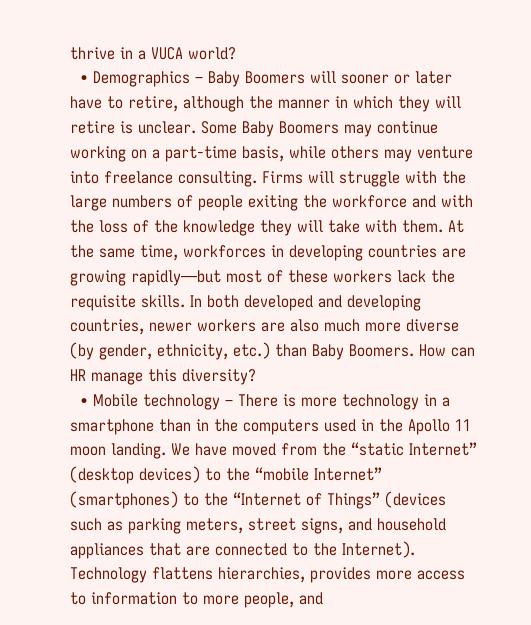thrive in a VUCA world?
  • Demographics – Baby Boomers will sooner or later have to retire, although the manner in which they will retire is unclear. Some Baby Boomers may continue working on a part-time basis, while others may venture into freelance consulting. Firms will struggle with the large numbers of people exiting the workforce and with the loss of the knowledge they will take with them. At the same time, workforces in developing countries are growing rapidly—but most of these workers lack the requisite skills. In both developed and developing countries, newer workers are also much more diverse (by gender, ethnicity, etc.) than Baby Boomers. How can HR manage this diversity?
  • Mobile technology – There is more technology in a smartphone than in the computers used in the Apollo 11 moon landing. We have moved from the “static Internet” (desktop devices) to the “mobile Internet” (smartphones) to the “Internet of Things” (devices such as parking meters, street signs, and household appliances that are connected to the Internet). Technology flattens hierarchies, provides more access to information to more people, and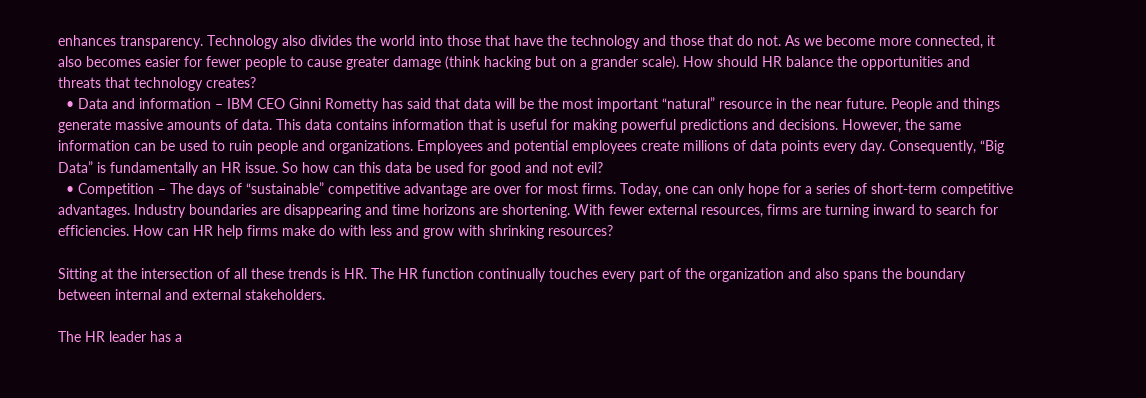enhances transparency. Technology also divides the world into those that have the technology and those that do not. As we become more connected, it also becomes easier for fewer people to cause greater damage (think hacking but on a grander scale). How should HR balance the opportunities and threats that technology creates?
  • Data and information – IBM CEO Ginni Rometty has said that data will be the most important “natural” resource in the near future. People and things generate massive amounts of data. This data contains information that is useful for making powerful predictions and decisions. However, the same information can be used to ruin people and organizations. Employees and potential employees create millions of data points every day. Consequently, “Big Data” is fundamentally an HR issue. So how can this data be used for good and not evil?
  • Competition – The days of “sustainable” competitive advantage are over for most firms. Today, one can only hope for a series of short-term competitive advantages. Industry boundaries are disappearing and time horizons are shortening. With fewer external resources, firms are turning inward to search for efficiencies. How can HR help firms make do with less and grow with shrinking resources?

Sitting at the intersection of all these trends is HR. The HR function continually touches every part of the organization and also spans the boundary between internal and external stakeholders.

The HR leader has a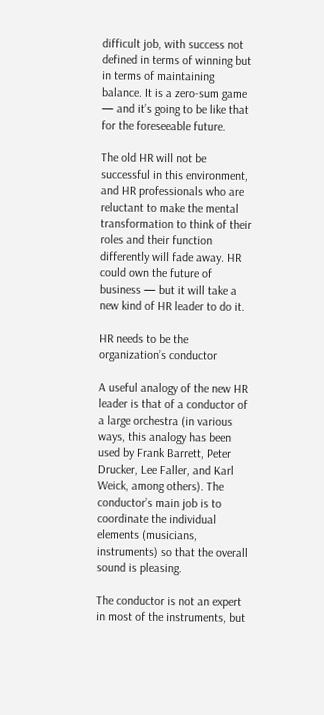difficult job, with success not defined in terms of winning but in terms of maintaining balance. It is a zero-sum game — and it’s going to be like that for the foreseeable future.

The old HR will not be successful in this environment, and HR professionals who are reluctant to make the mental transformation to think of their roles and their function differently will fade away. HR could own the future of business — but it will take a new kind of HR leader to do it.

HR needs to be the organization’s conductor

A useful analogy of the new HR leader is that of a conductor of a large orchestra (in various ways, this analogy has been used by Frank Barrett, Peter Drucker, Lee Faller, and Karl Weick, among others). The conductor’s main job is to coordinate the individual elements (musicians, instruments) so that the overall sound is pleasing.

The conductor is not an expert in most of the instruments, but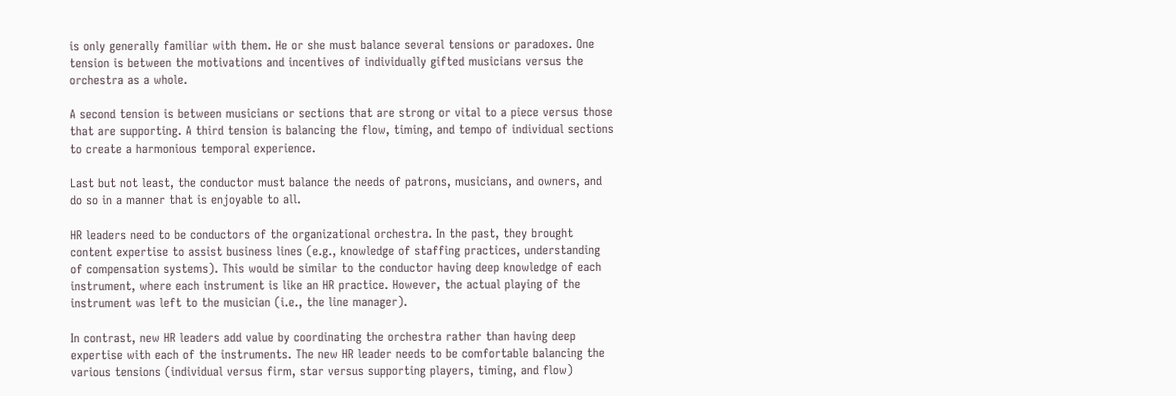is only generally familiar with them. He or she must balance several tensions or paradoxes. One tension is between the motivations and incentives of individually gifted musicians versus the orchestra as a whole.

A second tension is between musicians or sections that are strong or vital to a piece versus those that are supporting. A third tension is balancing the flow, timing, and tempo of individual sections to create a harmonious temporal experience.

Last but not least, the conductor must balance the needs of patrons, musicians, and owners, and do so in a manner that is enjoyable to all.

HR leaders need to be conductors of the organizational orchestra. In the past, they brought content expertise to assist business lines (e.g., knowledge of staffing practices, understanding of compensation systems). This would be similar to the conductor having deep knowledge of each instrument, where each instrument is like an HR practice. However, the actual playing of the instrument was left to the musician (i.e., the line manager).

In contrast, new HR leaders add value by coordinating the orchestra rather than having deep expertise with each of the instruments. The new HR leader needs to be comfortable balancing the various tensions (individual versus firm, star versus supporting players, timing, and flow)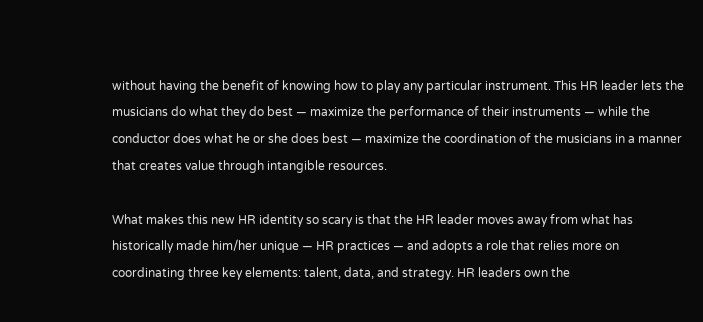without having the benefit of knowing how to play any particular instrument. This HR leader lets the musicians do what they do best — maximize the performance of their instruments — while the conductor does what he or she does best — maximize the coordination of the musicians in a manner that creates value through intangible resources.

What makes this new HR identity so scary is that the HR leader moves away from what has historically made him/her unique — HR practices — and adopts a role that relies more on coordinating three key elements: talent, data, and strategy. HR leaders own the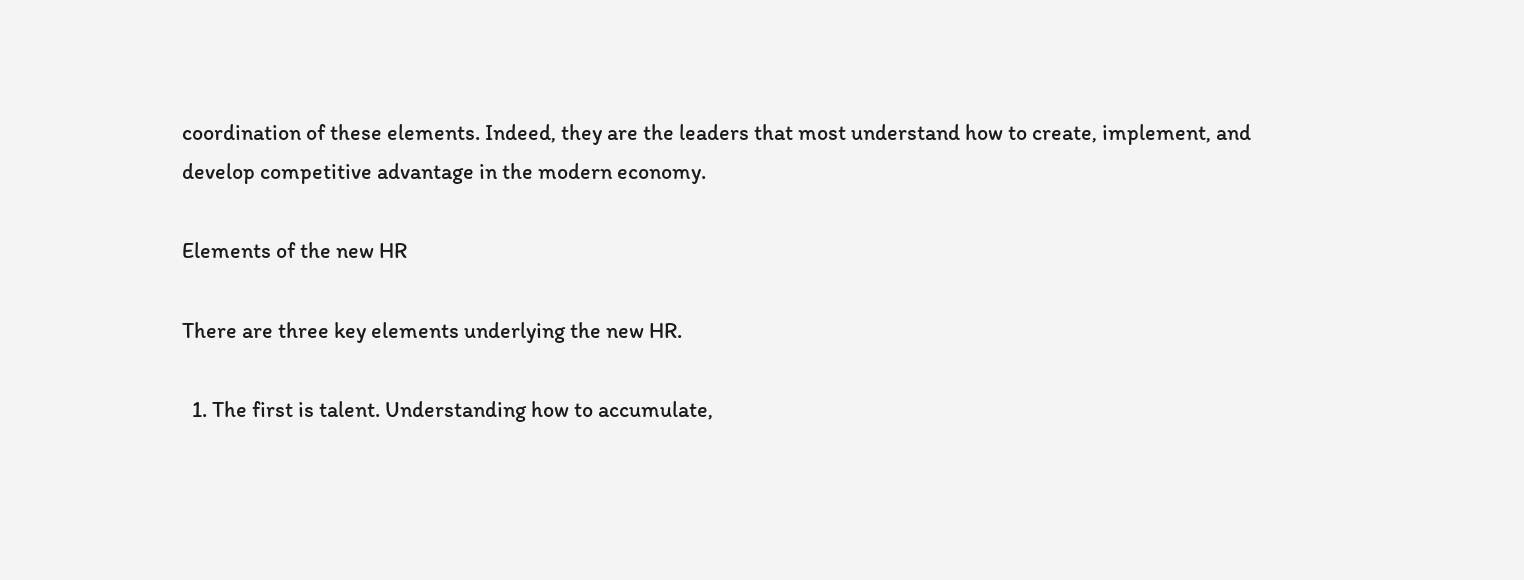coordination of these elements. Indeed, they are the leaders that most understand how to create, implement, and develop competitive advantage in the modern economy.

Elements of the new HR

There are three key elements underlying the new HR.

  1. The first is talent. Understanding how to accumulate,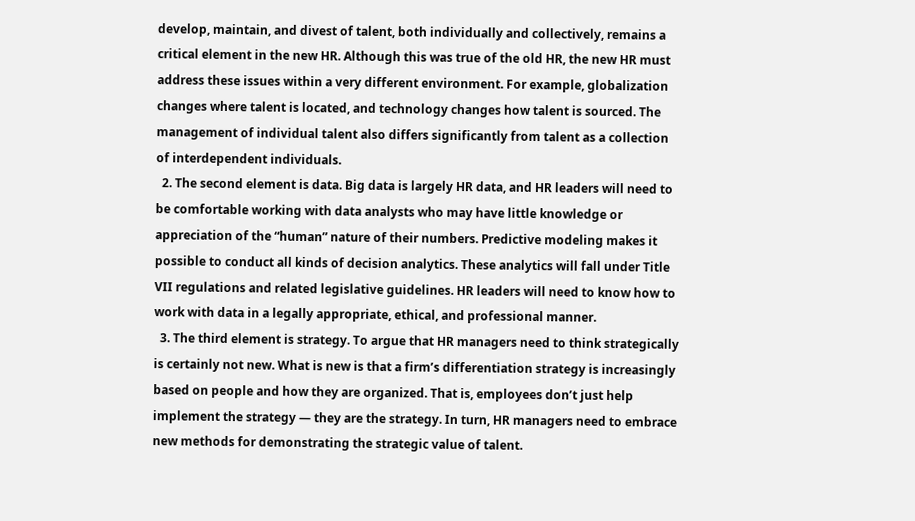develop, maintain, and divest of talent, both individually and collectively, remains a critical element in the new HR. Although this was true of the old HR, the new HR must address these issues within a very different environment. For example, globalization changes where talent is located, and technology changes how talent is sourced. The management of individual talent also differs significantly from talent as a collection of interdependent individuals.
  2. The second element is data. Big data is largely HR data, and HR leaders will need to be comfortable working with data analysts who may have little knowledge or appreciation of the “human” nature of their numbers. Predictive modeling makes it possible to conduct all kinds of decision analytics. These analytics will fall under Title VII regulations and related legislative guidelines. HR leaders will need to know how to work with data in a legally appropriate, ethical, and professional manner.
  3. The third element is strategy. To argue that HR managers need to think strategically is certainly not new. What is new is that a firm’s differentiation strategy is increasingly based on people and how they are organized. That is, employees don’t just help implement the strategy — they are the strategy. In turn, HR managers need to embrace new methods for demonstrating the strategic value of talent.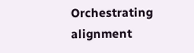Orchestrating alignment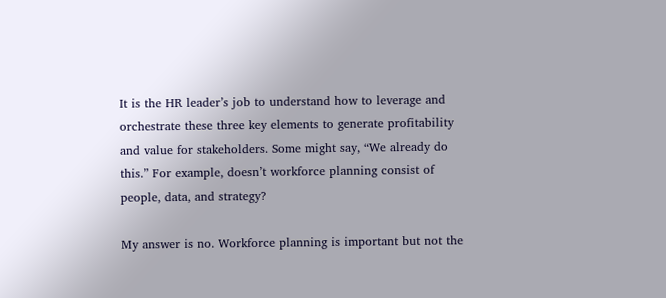It is the HR leader’s job to understand how to leverage and orchestrate these three key elements to generate profitability and value for stakeholders. Some might say, “We already do this.” For example, doesn’t workforce planning consist of people, data, and strategy?

My answer is no. Workforce planning is important but not the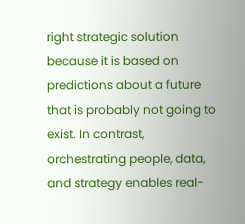right strategic solution because it is based on predictions about a future that is probably not going to exist. In contrast, orchestrating people, data, and strategy enables real-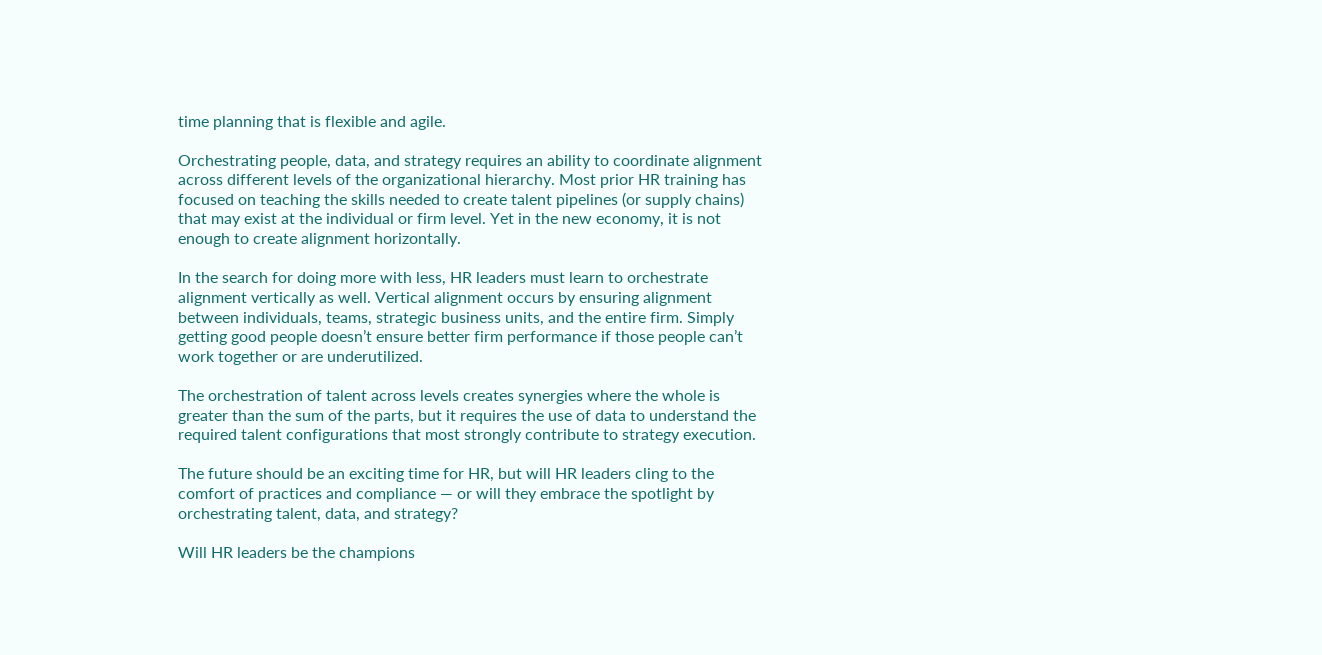time planning that is flexible and agile.

Orchestrating people, data, and strategy requires an ability to coordinate alignment across different levels of the organizational hierarchy. Most prior HR training has focused on teaching the skills needed to create talent pipelines (or supply chains) that may exist at the individual or firm level. Yet in the new economy, it is not enough to create alignment horizontally.

In the search for doing more with less, HR leaders must learn to orchestrate alignment vertically as well. Vertical alignment occurs by ensuring alignment between individuals, teams, strategic business units, and the entire firm. Simply getting good people doesn’t ensure better firm performance if those people can’t work together or are underutilized.

The orchestration of talent across levels creates synergies where the whole is greater than the sum of the parts, but it requires the use of data to understand the required talent configurations that most strongly contribute to strategy execution.

The future should be an exciting time for HR, but will HR leaders cling to the comfort of practices and compliance — or will they embrace the spotlight by orchestrating talent, data, and strategy?

Will HR leaders be the champions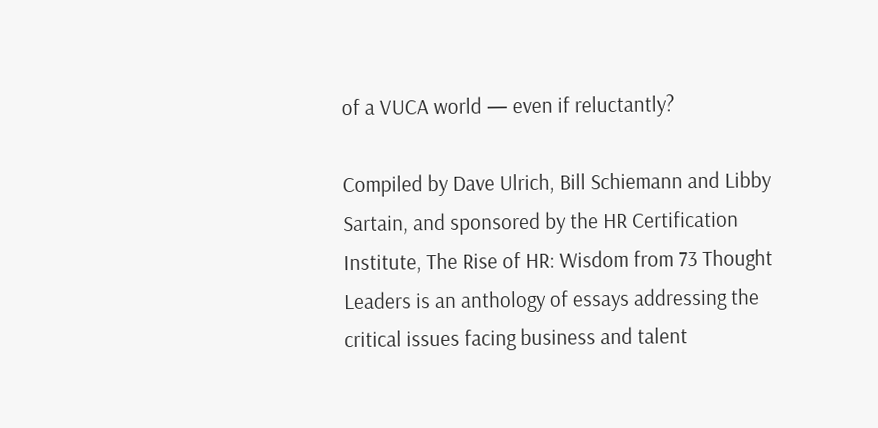of a VUCA world — even if reluctantly?

Compiled by Dave Ulrich, Bill Schiemann and Libby Sartain, and sponsored by the HR Certification Institute, The Rise of HR: Wisdom from 73 Thought Leaders is an anthology of essays addressing the critical issues facing business and talent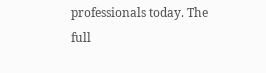professionals today. The full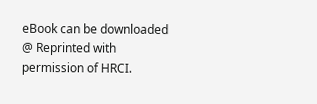eBook can be downloaded @ Reprinted with permission of HRCI.